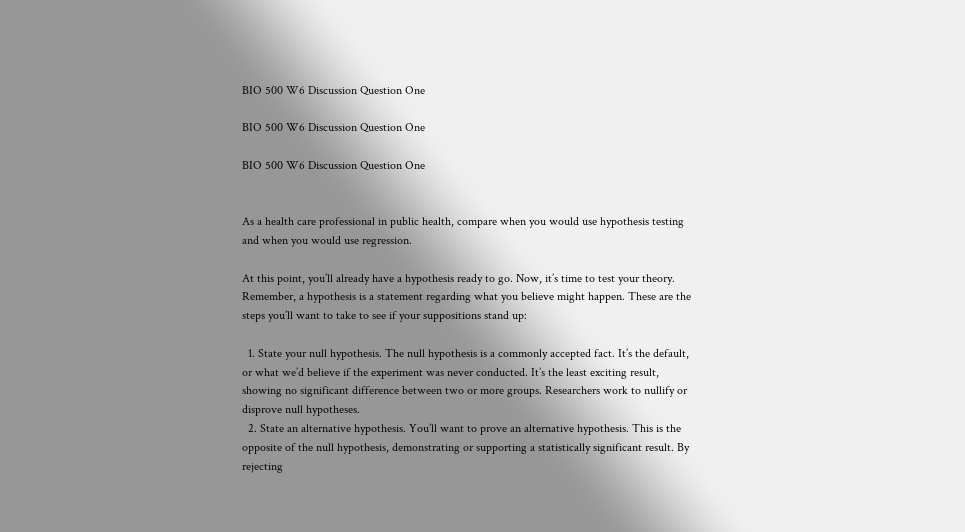BIO 500 W6 Discussion Question One

BIO 500 W6 Discussion Question One

BIO 500 W6 Discussion Question One


As a health care professional in public health, compare when you would use hypothesis testing and when you would use regression.

At this point, you’ll already have a hypothesis ready to go. Now, it’s time to test your theory. Remember, a hypothesis is a statement regarding what you believe might happen. These are the steps you’ll want to take to see if your suppositions stand up:

  1. State your null hypothesis. The null hypothesis is a commonly accepted fact. It’s the default, or what we’d believe if the experiment was never conducted. It’s the least exciting result, showing no significant difference between two or more groups. Researchers work to nullify or disprove null hypotheses.
  2. State an alternative hypothesis. You’ll want to prove an alternative hypothesis. This is the opposite of the null hypothesis, demonstrating or supporting a statistically significant result. By rejecting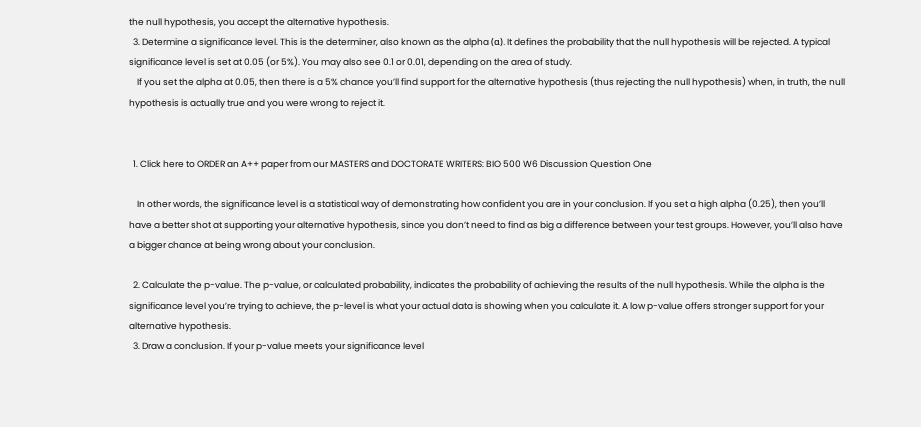the null hypothesis, you accept the alternative hypothesis.
  3. Determine a significance level. This is the determiner, also known as the alpha (α). It defines the probability that the null hypothesis will be rejected. A typical significance level is set at 0.05 (or 5%). You may also see 0.1 or 0.01, depending on the area of study.
    If you set the alpha at 0.05, then there is a 5% chance you’ll find support for the alternative hypothesis (thus rejecting the null hypothesis) when, in truth, the null hypothesis is actually true and you were wrong to reject it.


  1. Click here to ORDER an A++ paper from our MASTERS and DOCTORATE WRITERS: BIO 500 W6 Discussion Question One

    In other words, the significance level is a statistical way of demonstrating how confident you are in your conclusion. If you set a high alpha (0.25), then you’ll have a better shot at supporting your alternative hypothesis, since you don’t need to find as big a difference between your test groups. However, you’ll also have a bigger chance at being wrong about your conclusion.

  2. Calculate the p-value. The p-value, or calculated probability, indicates the probability of achieving the results of the null hypothesis. While the alpha is the significance level you’re trying to achieve, the p-level is what your actual data is showing when you calculate it. A low p-value offers stronger support for your alternative hypothesis.
  3. Draw a conclusion. If your p-value meets your significance level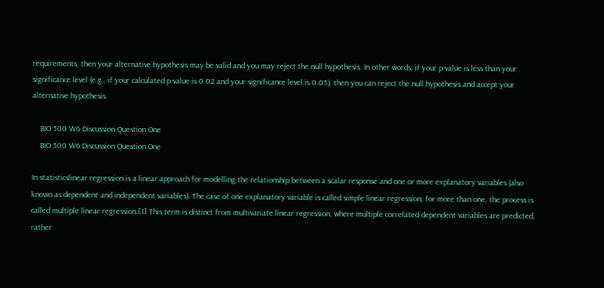requirements, then your alternative hypothesis may be valid and you may reject the null hypothesis. In other words, if your p-value is less than your significance level (e.g., if your calculated p-value is 0.02 and your significance level is 0.05), then you can reject the null hypothesis and accept your alternative hypothesis.

    BIO 500 W6 Discussion Question One
    BIO 500 W6 Discussion Question One

In statisticslinear regression is a linear approach for modelling the relationship between a scalar response and one or more explanatory variables (also known as dependent and independent variables). The case of one explanatory variable is called simple linear regression; for more than one, the process is called multiple linear regression.[1] This term is distinct from multivariate linear regression, where multiple correlated dependent variables are predicted, rather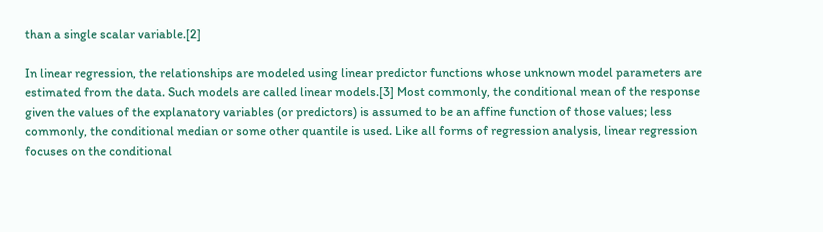than a single scalar variable.[2]

In linear regression, the relationships are modeled using linear predictor functions whose unknown model parameters are estimated from the data. Such models are called linear models.[3] Most commonly, the conditional mean of the response given the values of the explanatory variables (or predictors) is assumed to be an affine function of those values; less commonly, the conditional median or some other quantile is used. Like all forms of regression analysis, linear regression focuses on the conditional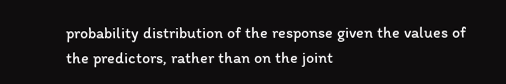probability distribution of the response given the values of the predictors, rather than on the joint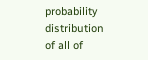probability distribution of all of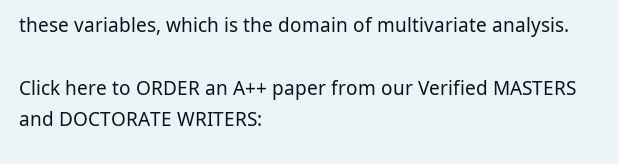these variables, which is the domain of multivariate analysis.

Click here to ORDER an A++ paper from our Verified MASTERS and DOCTORATE WRITERS: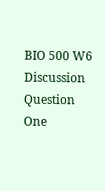BIO 500 W6 Discussion Question One